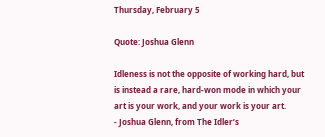Thursday, February 5

Quote: Joshua Glenn

Idleness is not the opposite of working hard, but is instead a rare, hard-won mode in which your art is your work, and your work is your art.
- Joshua Glenn, from The Idler’s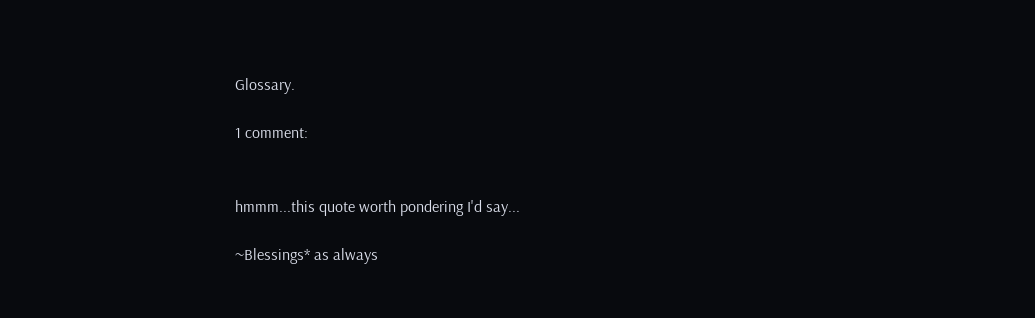Glossary.

1 comment:


hmmm...this quote worth pondering I'd say...

~Blessings* as always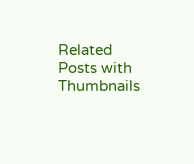Related Posts with Thumbnails